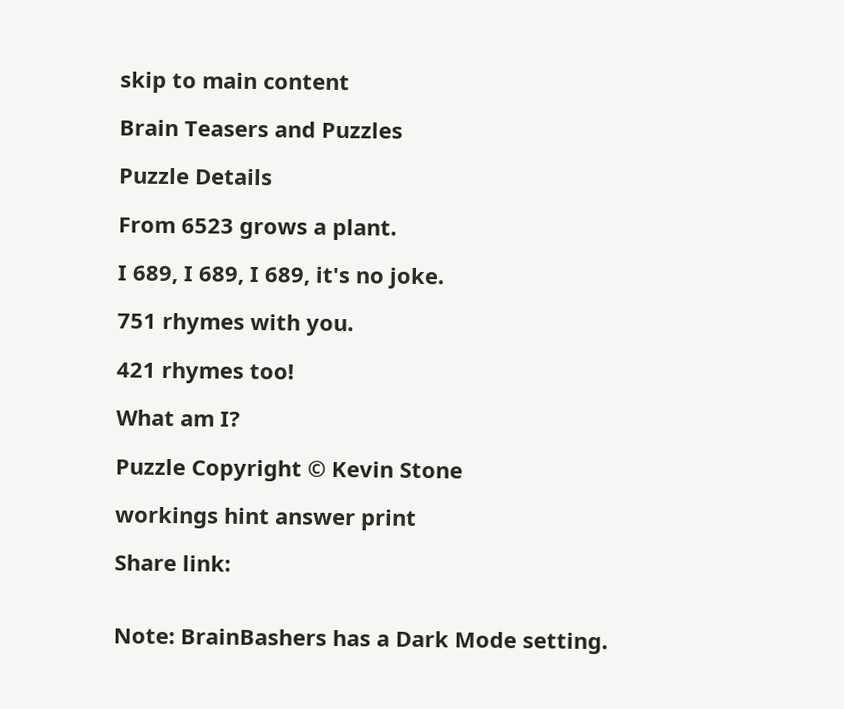skip to main content

Brain Teasers and Puzzles

Puzzle Details

From 6523 grows a plant.

I 689, I 689, I 689, it's no joke.

751 rhymes with you.

421 rhymes too!

What am I?

Puzzle Copyright © Kevin Stone

workings hint answer print

Share link:


Note: BrainBashers has a Dark Mode setting.